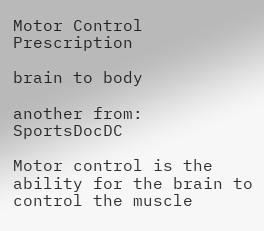Motor Control Prescription

brain to body

another from: SportsDocDC

Motor control is the ability for the brain to control the muscle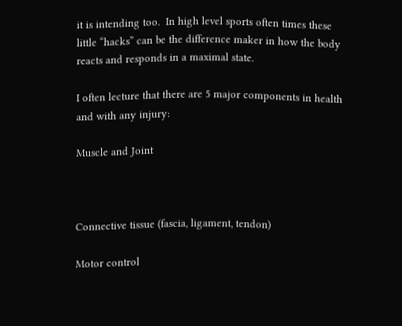it is intending too.  In high level sports often times these little “hacks” can be the difference maker in how the body reacts and responds in a maximal state.

I often lecture that there are 5 major components in health and with any injury:

Muscle and Joint



Connective tissue (fascia, ligament, tendon)

Motor control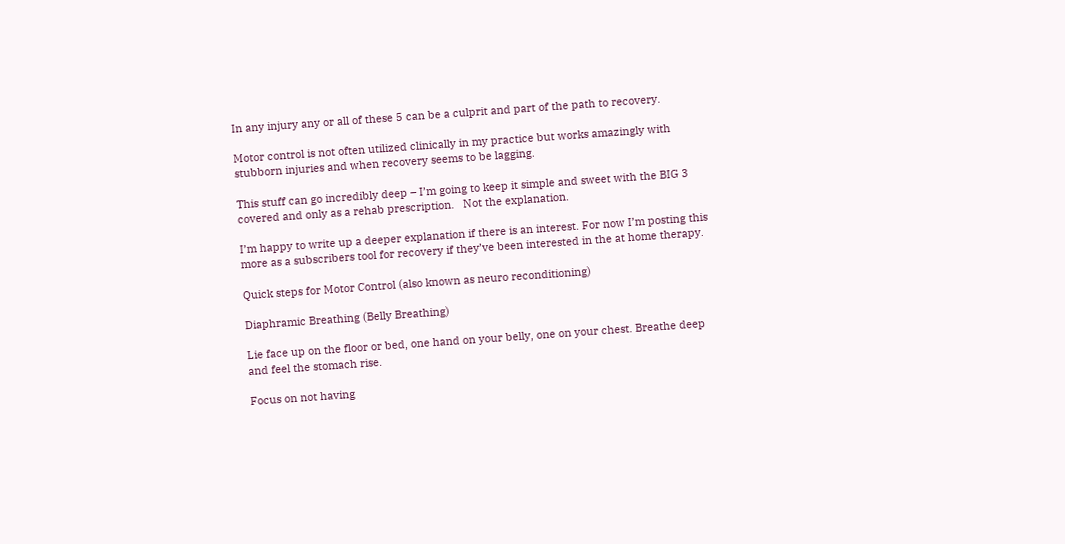In any injury any or all of these 5 can be a culprit and part of the path to recovery.

Motor control is not often utilized clinically in my practice but works amazingly with stubborn injuries and when recovery seems to be lagging.

This stuff can go incredibly deep – I’m going to keep it simple and sweet with the BIG 3 covered and only as a rehab prescription.   Not the explanation.

I’m happy to write up a deeper explanation if there is an interest. For now I’m posting this more as a subscribers tool for recovery if they’ve been interested in the at home therapy.

Quick steps for Motor Control (also known as neuro reconditioning)

Diaphramic Breathing (Belly Breathing)

Lie face up on the floor or bed, one hand on your belly, one on your chest. Breathe deep and feel the stomach rise.

Focus on not having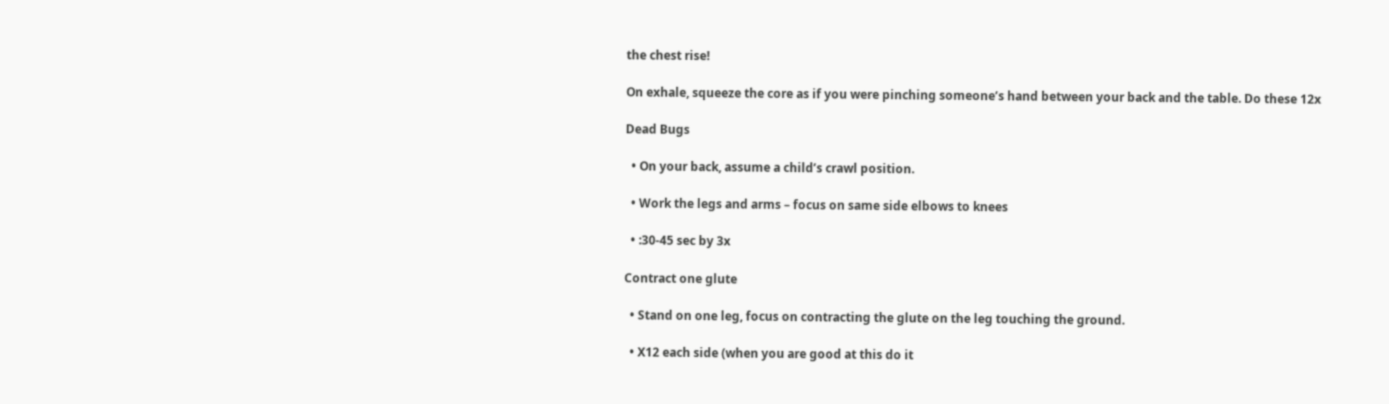the chest rise!

On exhale, squeeze the core as if you were pinching someone’s hand between your back and the table. Do these 12x

Dead Bugs

  • On your back, assume a child’s crawl position.

  • Work the legs and arms – focus on same side elbows to knees

  • :30-45 sec by 3x

Contract one glute

  • Stand on one leg, focus on contracting the glute on the leg touching the ground.

  • X12 each side (when you are good at this do it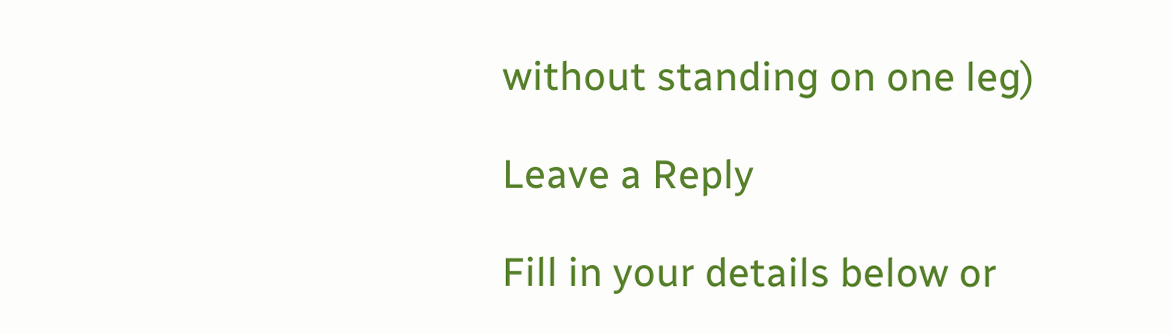without standing on one leg)

Leave a Reply

Fill in your details below or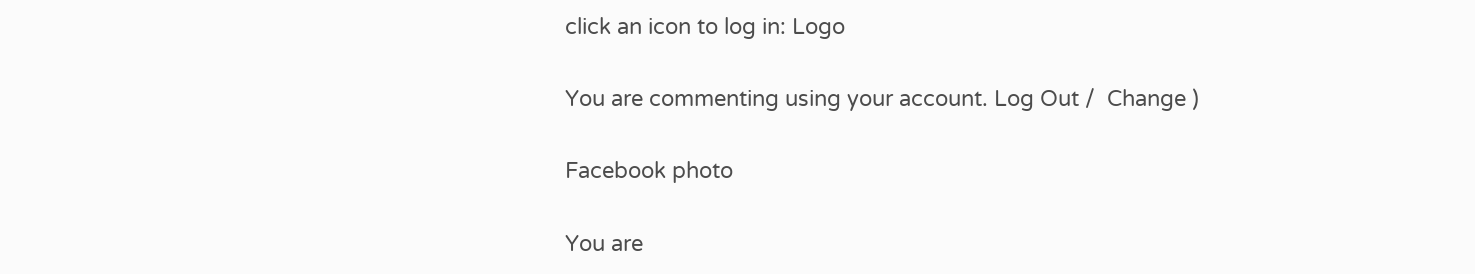click an icon to log in: Logo

You are commenting using your account. Log Out /  Change )

Facebook photo

You are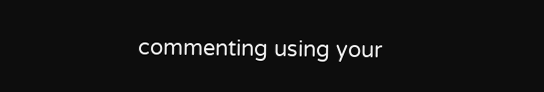commenting using your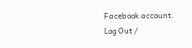Facebook account. Log Out /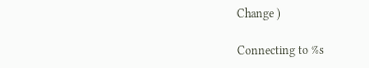Change )

Connecting to %s